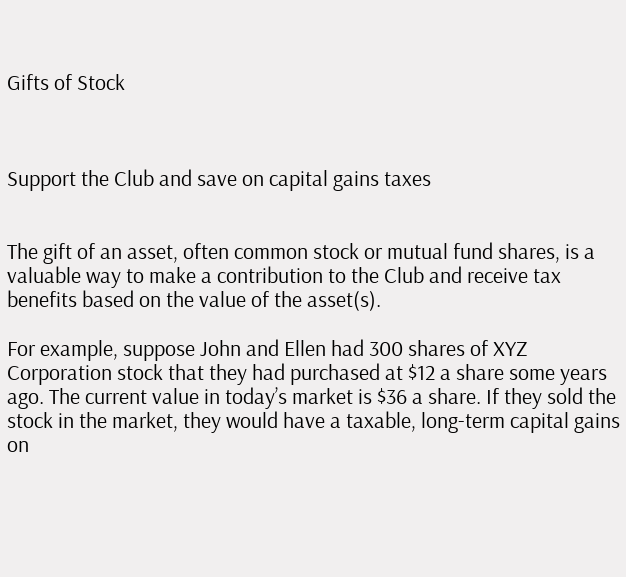Gifts of Stock



Support the Club and save on capital gains taxes


The gift of an asset, often common stock or mutual fund shares, is a valuable way to make a contribution to the Club and receive tax benefits based on the value of the asset(s).

For example, suppose John and Ellen had 300 shares of XYZ Corporation stock that they had purchased at $12 a share some years ago. The current value in today’s market is $36 a share. If they sold the stock in the market, they would have a taxable, long-term capital gains on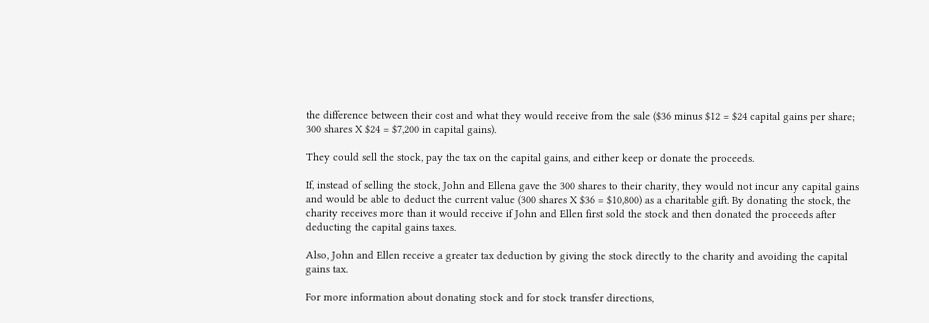the difference between their cost and what they would receive from the sale ($36 minus $12 = $24 capital gains per share; 300 shares X $24 = $7,200 in capital gains).

They could sell the stock, pay the tax on the capital gains, and either keep or donate the proceeds.

If, instead of selling the stock, John and Ellena gave the 300 shares to their charity, they would not incur any capital gains and would be able to deduct the current value (300 shares X $36 = $10,800) as a charitable gift. By donating the stock, the charity receives more than it would receive if John and Ellen first sold the stock and then donated the proceeds after deducting the capital gains taxes.

Also, John and Ellen receive a greater tax deduction by giving the stock directly to the charity and avoiding the capital gains tax.

For more information about donating stock and for stock transfer directions,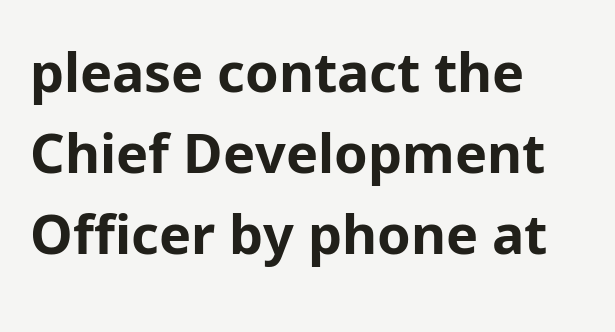please contact the Chief Development Officer by phone at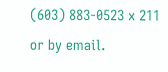(603) 883-0523 x 211 or by email.